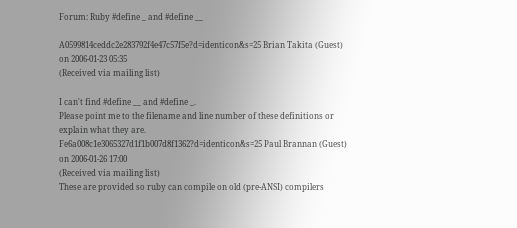Forum: Ruby #define _ and #define __

A0599814ceddc2e283792f4e47c57f5e?d=identicon&s=25 Brian Takita (Guest)
on 2006-01-23 05:35
(Received via mailing list)

I can't find #define __ and #define _.
Please point me to the filename and line number of these definitions or
explain what they are.
Fe6a008c1e3065327d1f1b007d8f1362?d=identicon&s=25 Paul Brannan (Guest)
on 2006-01-26 17:00
(Received via mailing list)
These are provided so ruby can compile on old (pre-ANSI) compilers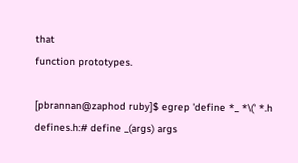that
function prototypes.

[pbrannan@zaphod ruby]$ egrep 'define *_ *\(' *.h
defines.h:# define _(args) args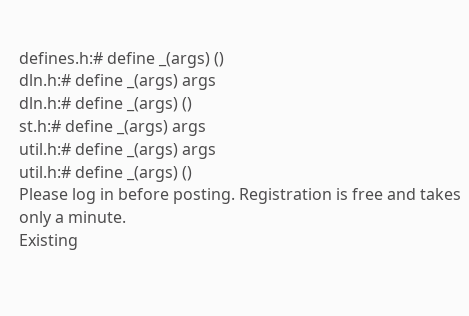defines.h:# define _(args) ()
dln.h:# define _(args) args
dln.h:# define _(args) ()
st.h:# define _(args) args
util.h:# define _(args) args
util.h:# define _(args) ()
Please log in before posting. Registration is free and takes only a minute.
Existing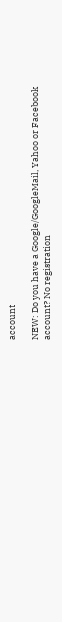account

NEW: Do you have a Google/GoogleMail, Yahoo or Facebook account? No registration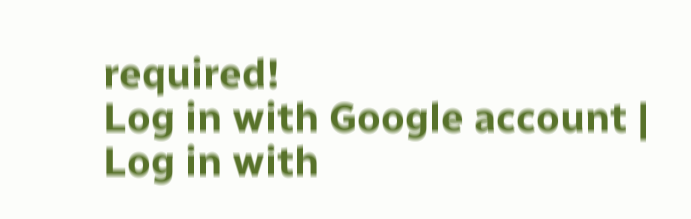required!
Log in with Google account | Log in with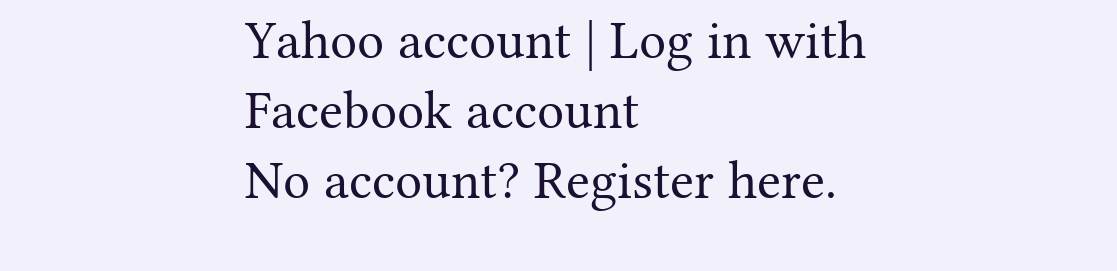Yahoo account | Log in with Facebook account
No account? Register here.